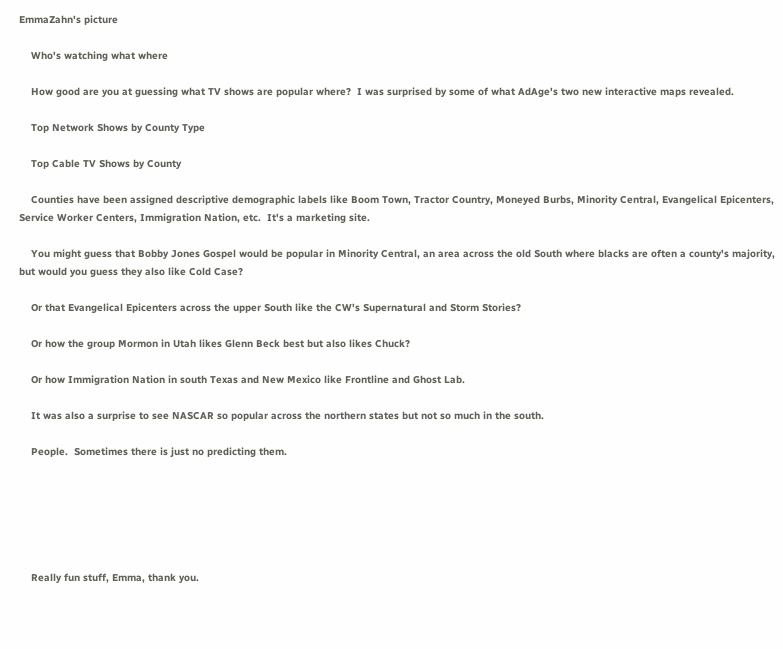EmmaZahn's picture

    Who's watching what where

    How good are you at guessing what TV shows are popular where?  I was surprised by some of what AdAge's two new interactive maps revealed.

    Top Network Shows by County Type

    Top Cable TV Shows by County

    Counties have been assigned descriptive demographic labels like Boom Town, Tractor Country, Moneyed Burbs, Minority Central, Evangelical Epicenters, Service Worker Centers, Immigration Nation, etc.  It's a marketing site.

    You might guess that Bobby Jones Gospel would be popular in Minority Central, an area across the old South where blacks are often a county's majority, but would you guess they also like Cold Case?

    Or that Evangelical Epicenters across the upper South like the CW's Supernatural and Storm Stories?

    Or how the group Mormon in Utah likes Glenn Beck best but also likes Chuck?

    Or how Immigration Nation in south Texas and New Mexico like Frontline and Ghost Lab.

    It was also a surprise to see NASCAR so popular across the northern states but not so much in the south.

    People.  Sometimes there is just no predicting them.






    Really fun stuff, Emma, thank you.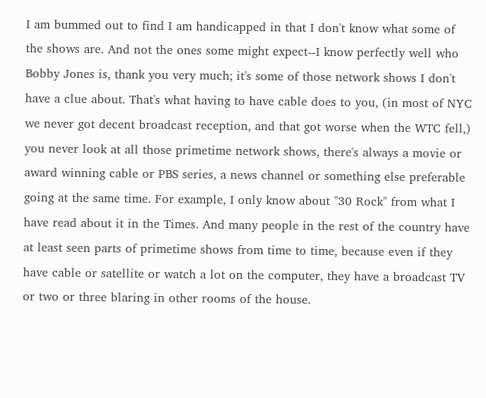I am bummed out to find I am handicapped in that I don't know what some of the shows are. And not the ones some might expect--I know perfectly well who Bobby Jones is, thank you very much; it's some of those network shows I don't have a clue about. That's what having to have cable does to you, (in most of NYC we never got decent broadcast reception, and that got worse when the WTC fell,) you never look at all those primetime network shows, there's always a movie or award winning cable or PBS series, a news channel or something else preferable going at the same time. For example, I only know about "30 Rock" from what I have read about it in the Times. And many people in the rest of the country have at least seen parts of primetime shows from time to time, because even if they have cable or satellite or watch a lot on the computer, they have a broadcast TV or two or three blaring in other rooms of the house.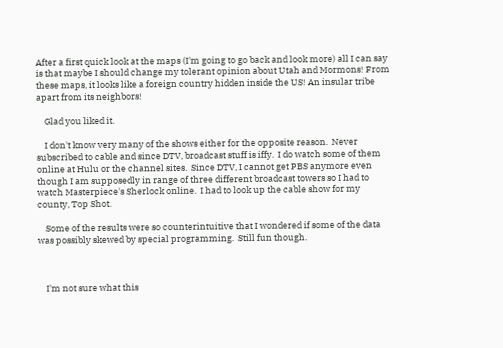After a first quick look at the maps (I'm going to go back and look more) all I can say is that maybe I should change my tolerant opinion about Utah and Mormons! From these maps, it looks like a foreign country hidden inside the US! An insular tribe apart from its neighbors!

    Glad you liked it.

    I don't know very many of the shows either for the opposite reason.  Never subscribed to cable and since DTV, broadcast stuff is iffy.  I do watch some of them online at Hulu or the channel sites.  Since DTV, I cannot get PBS anymore even though I am supposedly in range of three different broadcast towers so I had to watch Masterpiece's Sherlock online.  I had to look up the cable show for my county, Top Shot.

    Some of the results were so counterintuitive that I wondered if some of the data was possibly skewed by special programming.  Still fun though.



    I'm not sure what this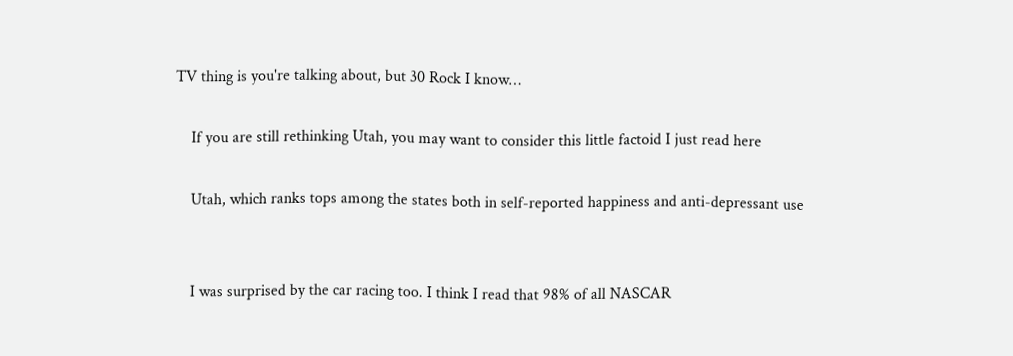TV thing is you're talking about, but 30 Rock I know…

    If you are still rethinking Utah, you may want to consider this little factoid I just read here

    Utah, which ranks tops among the states both in self-reported happiness and anti-depressant use


    I was surprised by the car racing too. I think I read that 98% of all NASCAR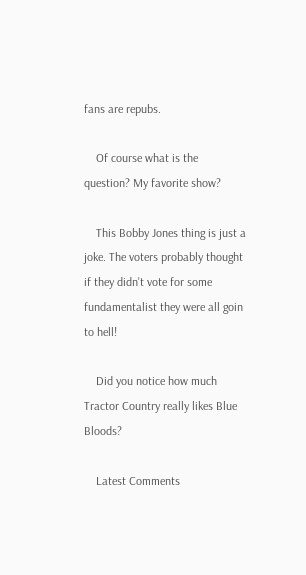fans are repubs.

    Of course what is the question? My favorite show?

    This Bobby Jones thing is just a joke. The voters probably thought if they didn't vote for some fundamentalist they were all goin to hell!

    Did you notice how much Tractor Country really likes Blue Bloods?

    Latest Comments